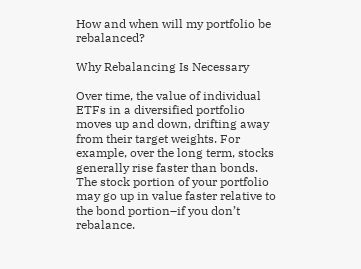How and when will my portfolio be rebalanced?

Why Rebalancing Is Necessary

Over time, the value of individual ETFs in a diversified portfolio moves up and down, drifting away from their target weights. For example, over the long term, stocks generally rise faster than bonds. The stock portion of your portfolio may go up in value faster relative to the bond portion–if you don’t rebalance.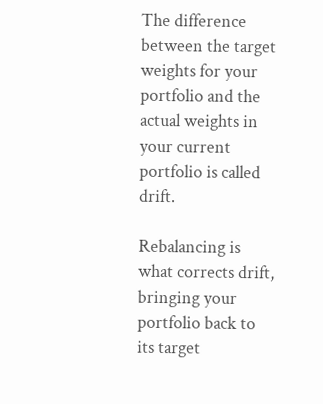The difference between the target weights for your portfolio and the actual weights in your current portfolio is called drift.

Rebalancing is what corrects drift, bringing your portfolio back to its target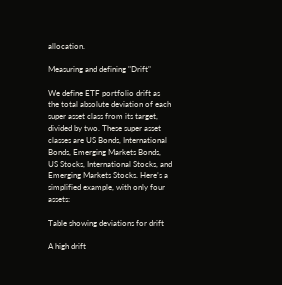allocation.

Measuring and defining "Drift"

We define ETF portfolio drift as the total absolute deviation of each super asset class from its target, divided by two. These super asset classes are US Bonds, International Bonds, Emerging Markets Bonds, US Stocks, International Stocks, and Emerging Markets Stocks. Here’s a simplified example, with only four assets:

Table showing deviations for drift

A high drift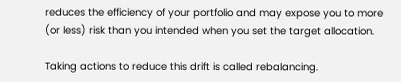reduces the efficiency of your portfolio and may expose you to more (or less) risk than you intended when you set the target allocation.

Taking actions to reduce this drift is called rebalancing.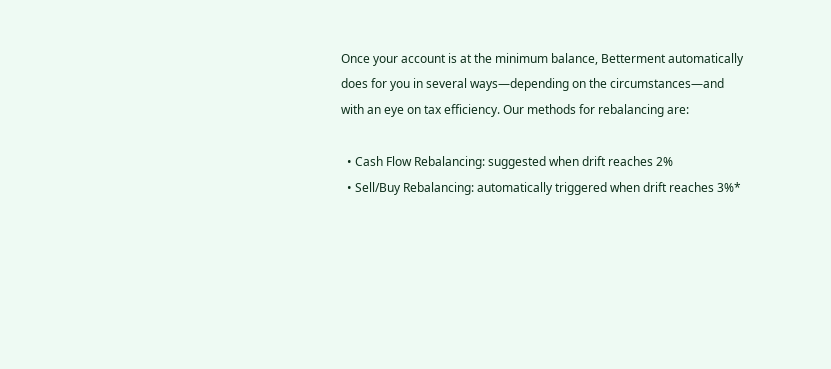Once your account is at the minimum balance, Betterment automatically does for you in several ways—depending on the circumstances—and with an eye on tax efficiency. Our methods for rebalancing are:

  • Cash Flow Rebalancing: suggested when drift reaches 2%
  • Sell/Buy Rebalancing: automatically triggered when drift reaches 3%*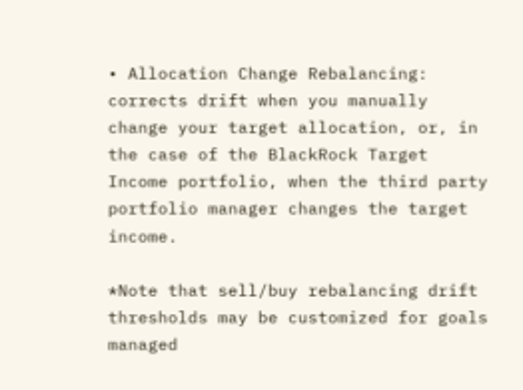• Allocation Change Rebalancing: corrects drift when you manually change your target allocation, or, in the case of the BlackRock Target Income portfolio, when the third party portfolio manager changes the target income.

*Note that sell/buy rebalancing drift thresholds may be customized for goals managed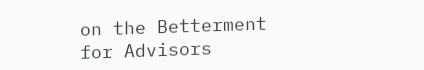on the Betterment for Advisors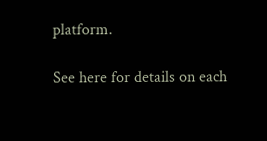platform.

See here for details on each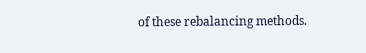of these rebalancing methods.